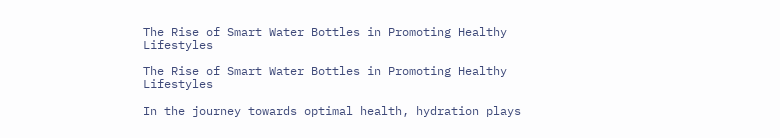The Rise of Smart Water Bottles in Promoting Healthy Lifestyles

The Rise of Smart Water Bottles in Promoting Healthy Lifestyles

In the journey towards optimal health, hydration plays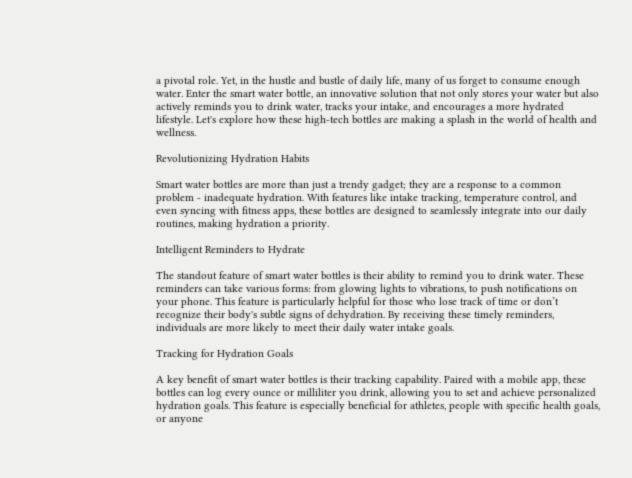a pivotal role. Yet, in the hustle and bustle of daily life, many of us forget to consume enough water. Enter the smart water bottle, an innovative solution that not only stores your water but also actively reminds you to drink water, tracks your intake, and encourages a more hydrated lifestyle. Let's explore how these high-tech bottles are making a splash in the world of health and wellness.

Revolutionizing Hydration Habits

Smart water bottles are more than just a trendy gadget; they are a response to a common problem - inadequate hydration. With features like intake tracking, temperature control, and even syncing with fitness apps, these bottles are designed to seamlessly integrate into our daily routines, making hydration a priority.

Intelligent Reminders to Hydrate

The standout feature of smart water bottles is their ability to remind you to drink water. These reminders can take various forms: from glowing lights to vibrations, to push notifications on your phone. This feature is particularly helpful for those who lose track of time or don’t recognize their body's subtle signs of dehydration. By receiving these timely reminders, individuals are more likely to meet their daily water intake goals.

Tracking for Hydration Goals

A key benefit of smart water bottles is their tracking capability. Paired with a mobile app, these bottles can log every ounce or milliliter you drink, allowing you to set and achieve personalized hydration goals. This feature is especially beneficial for athletes, people with specific health goals, or anyone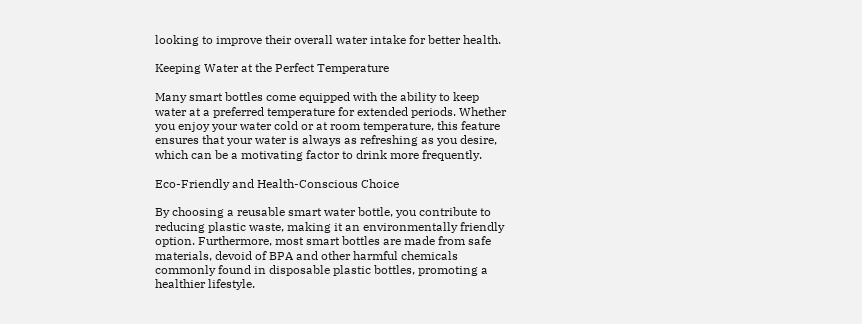looking to improve their overall water intake for better health.

Keeping Water at the Perfect Temperature

Many smart bottles come equipped with the ability to keep water at a preferred temperature for extended periods. Whether you enjoy your water cold or at room temperature, this feature ensures that your water is always as refreshing as you desire, which can be a motivating factor to drink more frequently.

Eco-Friendly and Health-Conscious Choice

By choosing a reusable smart water bottle, you contribute to reducing plastic waste, making it an environmentally friendly option. Furthermore, most smart bottles are made from safe materials, devoid of BPA and other harmful chemicals commonly found in disposable plastic bottles, promoting a healthier lifestyle.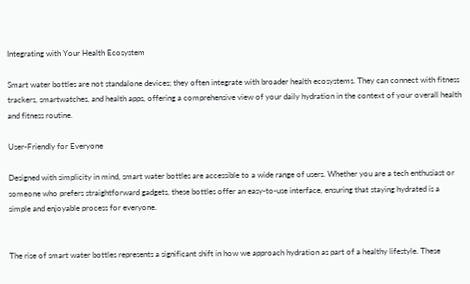Integrating with Your Health Ecosystem

Smart water bottles are not standalone devices; they often integrate with broader health ecosystems. They can connect with fitness trackers, smartwatches, and health apps, offering a comprehensive view of your daily hydration in the context of your overall health and fitness routine.

User-Friendly for Everyone

Designed with simplicity in mind, smart water bottles are accessible to a wide range of users. Whether you are a tech enthusiast or someone who prefers straightforward gadgets, these bottles offer an easy-to-use interface, ensuring that staying hydrated is a simple and enjoyable process for everyone.


The rise of smart water bottles represents a significant shift in how we approach hydration as part of a healthy lifestyle. These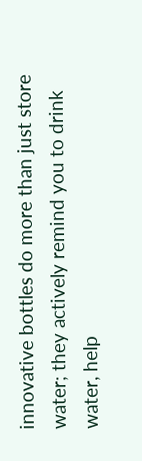innovative bottles do more than just store water; they actively remind you to drink water, help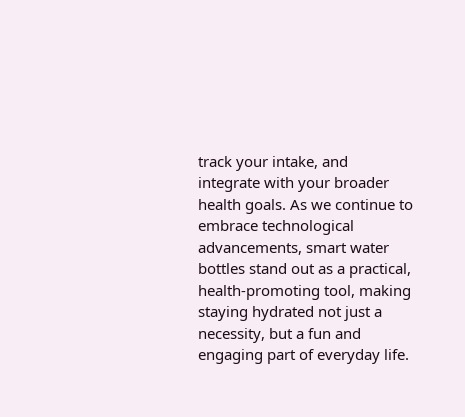track your intake, and integrate with your broader health goals. As we continue to embrace technological advancements, smart water bottles stand out as a practical, health-promoting tool, making staying hydrated not just a necessity, but a fun and engaging part of everyday life.